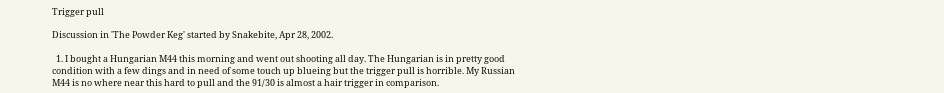Trigger pull

Discussion in 'The Powder Keg' started by Snakebite, Apr 28, 2002.

  1. I bought a Hungarian M44 this morning and went out shooting all day. The Hungarian is in pretty good condition with a few dings and in need of some touch up blueing but the trigger pull is horrible. My Russian M44 is no where near this hard to pull and the 91/30 is almost a hair trigger in comparison.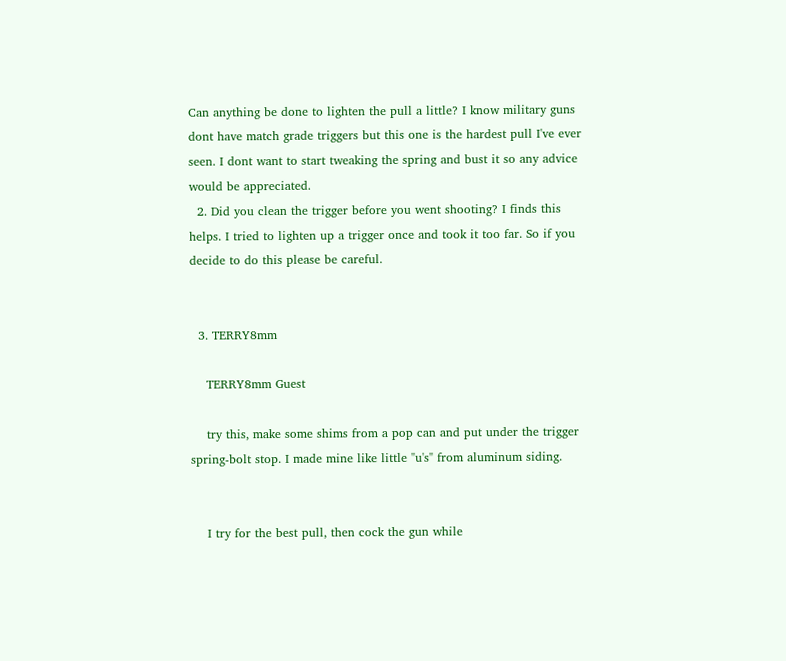Can anything be done to lighten the pull a little? I know military guns dont have match grade triggers but this one is the hardest pull I've ever seen. I dont want to start tweaking the spring and bust it so any advice would be appreciated.
  2. Did you clean the trigger before you went shooting? I finds this helps. I tried to lighten up a trigger once and took it too far. So if you decide to do this please be careful.


  3. TERRY8mm

    TERRY8mm Guest

    try this, make some shims from a pop can and put under the trigger spring-bolt stop. I made mine like little "u's" from aluminum siding.


    I try for the best pull, then cock the gun while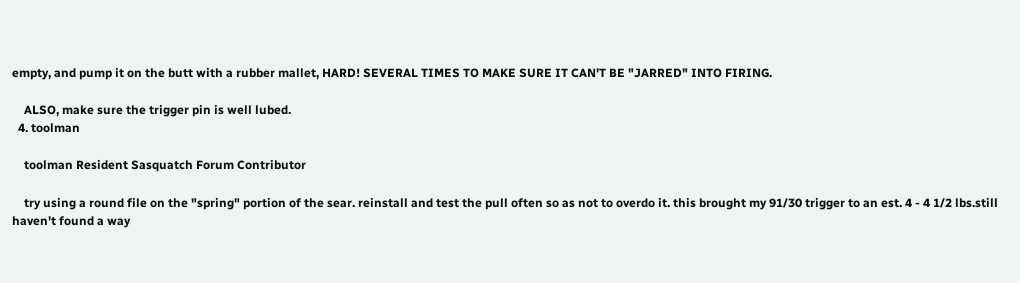empty, and pump it on the butt with a rubber mallet, HARD! SEVERAL TIMES TO MAKE SURE IT CAN'T BE "JARRED" INTO FIRING.

    ALSO, make sure the trigger pin is well lubed.
  4. toolman

    toolman Resident Sasquatch Forum Contributor

    try using a round file on the "spring" portion of the sear. reinstall and test the pull often so as not to overdo it. this brought my 91/30 trigger to an est. 4 - 4 1/2 lbs.still haven't found a way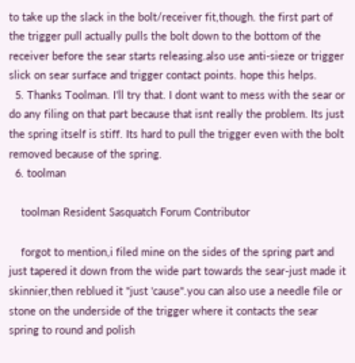to take up the slack in the bolt/receiver fit,though. the first part of the trigger pull actually pulls the bolt down to the bottom of the receiver before the sear starts releasing.also use anti-sieze or trigger slick on sear surface and trigger contact points. hope this helps.
  5. Thanks Toolman. I'll try that. I dont want to mess with the sear or do any filing on that part because that isnt really the problem. Its just the spring itself is stiff. Its hard to pull the trigger even with the bolt removed because of the spring.
  6. toolman

    toolman Resident Sasquatch Forum Contributor

    forgot to mention,i filed mine on the sides of the spring part and just tapered it down from the wide part towards the sear-just made it skinnier,then reblued it "just 'cause".you can also use a needle file or stone on the underside of the trigger where it contacts the sear spring to round and polish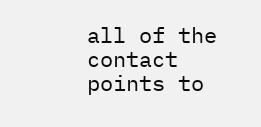all of the contact points to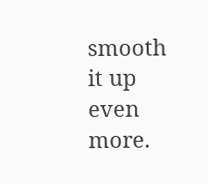smooth it up even more.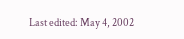Last edited: May 4, 2002